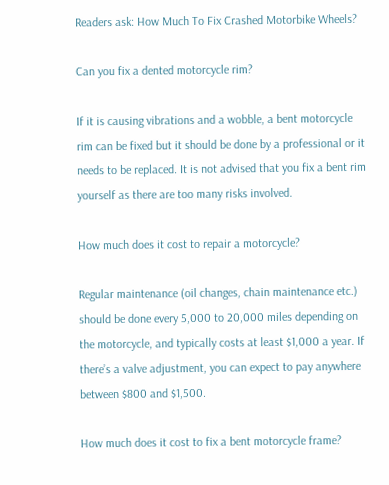Readers ask: How Much To Fix Crashed Motorbike Wheels?

Can you fix a dented motorcycle rim?

If it is causing vibrations and a wobble, a bent motorcycle rim can be fixed but it should be done by a professional or it needs to be replaced. It is not advised that you fix a bent rim yourself as there are too many risks involved.

How much does it cost to repair a motorcycle?

Regular maintenance (oil changes, chain maintenance etc.) should be done every 5,000 to 20,000 miles depending on the motorcycle, and typically costs at least $1,000 a year. If there’s a valve adjustment, you can expect to pay anywhere between $800 and $1,500.

How much does it cost to fix a bent motorcycle frame?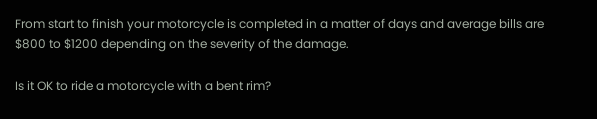From start to finish your motorcycle is completed in a matter of days and average bills are $800 to $1200 depending on the severity of the damage.

Is it OK to ride a motorcycle with a bent rim?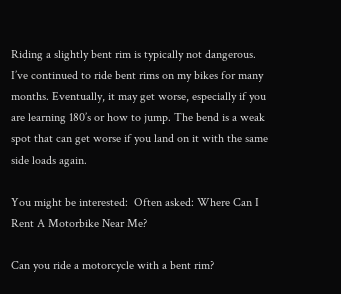Riding a slightly bent rim is typically not dangerous. I’ve continued to ride bent rims on my bikes for many months. Eventually, it may get worse, especially if you are learning 180’s or how to jump. The bend is a weak spot that can get worse if you land on it with the same side loads again.

You might be interested:  Often asked: Where Can I Rent A Motorbike Near Me?

Can you ride a motorcycle with a bent rim?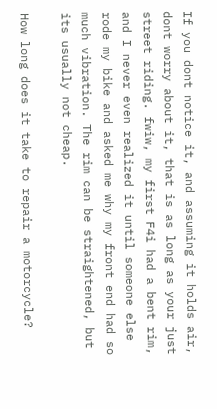If you dont notice it, and assuming it holds air, dont worry about it, that is as long as your just street riding. fwiw, my first F4i had a bent rim, and I never even realized it until someone else rode my bike and asked me why my front end had so much vibration. The rim can be straightened, but its usually not cheap.

How long does it take to repair a motorcycle?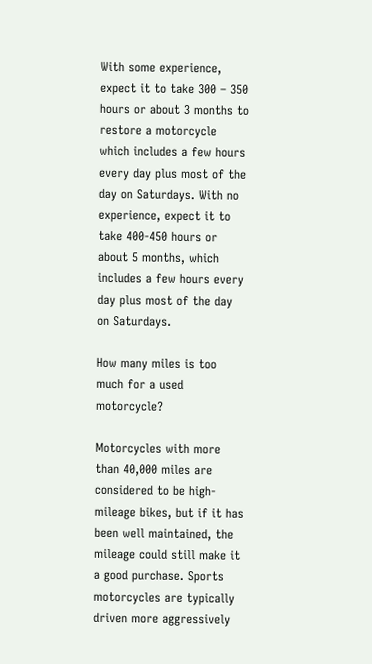With some experience, expect it to take 300 – 350 hours or about 3 months to restore a motorcycle which includes a few hours every day plus most of the day on Saturdays. With no experience, expect it to take 400-450 hours or about 5 months, which includes a few hours every day plus most of the day on Saturdays.

How many miles is too much for a used motorcycle?

Motorcycles with more than 40,000 miles are considered to be high-mileage bikes, but if it has been well maintained, the mileage could still make it a good purchase. Sports motorcycles are typically driven more aggressively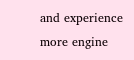and experience more engine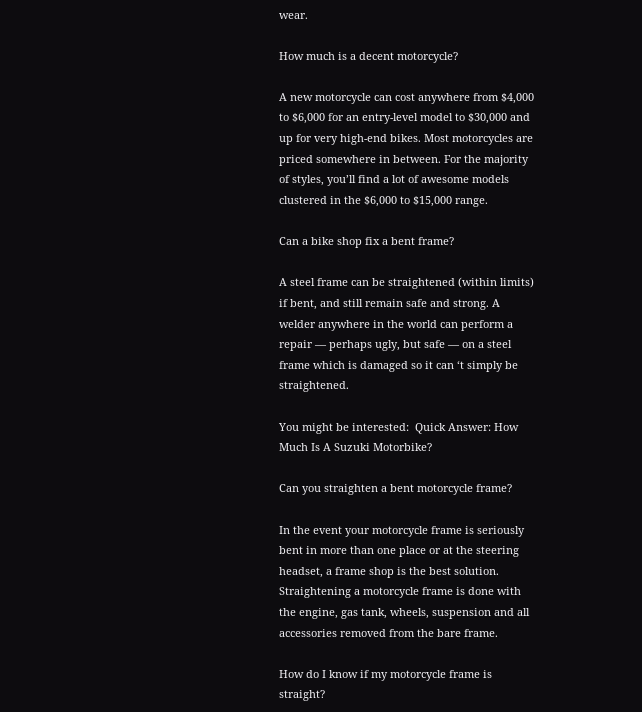wear.

How much is a decent motorcycle?

A new motorcycle can cost anywhere from $4,000 to $6,000 for an entry-level model to $30,000 and up for very high-end bikes. Most motorcycles are priced somewhere in between. For the majority of styles, you’ll find a lot of awesome models clustered in the $6,000 to $15,000 range.

Can a bike shop fix a bent frame?

A steel frame can be straightened (within limits) if bent, and still remain safe and strong. A welder anywhere in the world can perform a repair — perhaps ugly, but safe — on a steel frame which is damaged so it can ‘t simply be straightened.

You might be interested:  Quick Answer: How Much Is A Suzuki Motorbike?

Can you straighten a bent motorcycle frame?

In the event your motorcycle frame is seriously bent in more than one place or at the steering headset, a frame shop is the best solution. Straightening a motorcycle frame is done with the engine, gas tank, wheels, suspension and all accessories removed from the bare frame.

How do I know if my motorcycle frame is straight?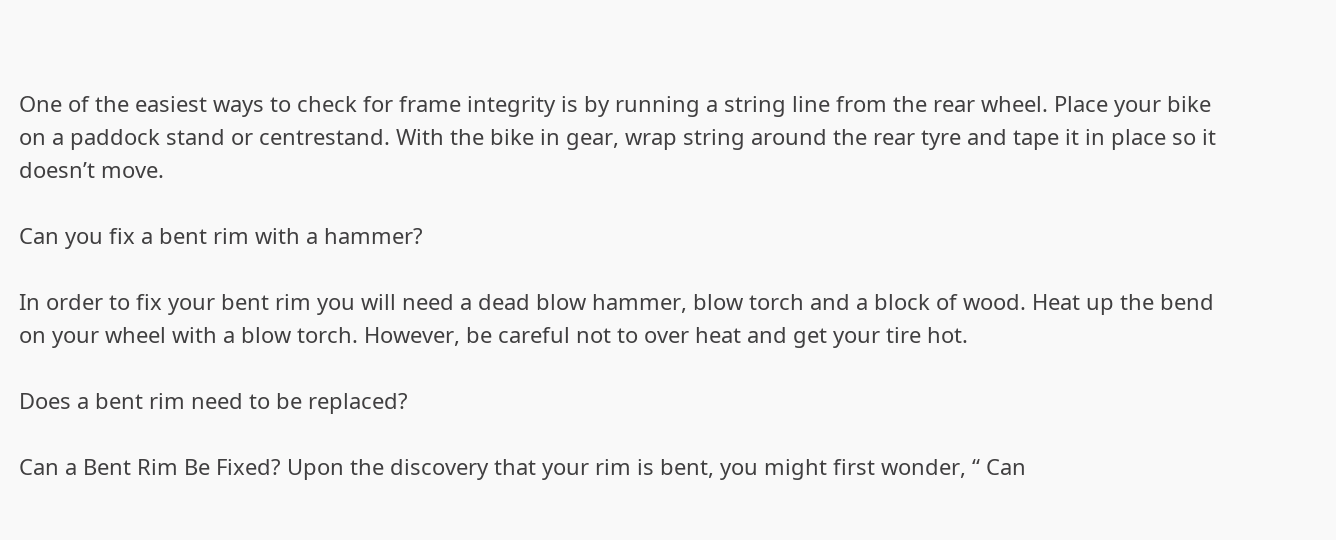One of the easiest ways to check for frame integrity is by running a string line from the rear wheel. Place your bike on a paddock stand or centrestand. With the bike in gear, wrap string around the rear tyre and tape it in place so it doesn’t move.

Can you fix a bent rim with a hammer?

In order to fix your bent rim you will need a dead blow hammer, blow torch and a block of wood. Heat up the bend on your wheel with a blow torch. However, be careful not to over heat and get your tire hot.

Does a bent rim need to be replaced?

Can a Bent Rim Be Fixed? Upon the discovery that your rim is bent, you might first wonder, “ Can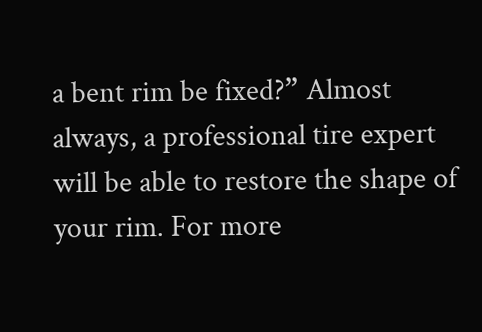a bent rim be fixed?” Almost always, a professional tire expert will be able to restore the shape of your rim. For more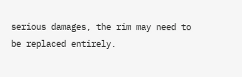serious damages, the rim may need to be replaced entirely.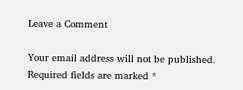Leave a Comment

Your email address will not be published. Required fields are marked *